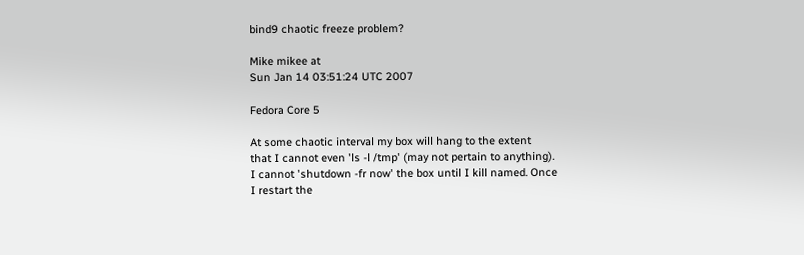bind9 chaotic freeze problem?

Mike mikee at
Sun Jan 14 03:51:24 UTC 2007

Fedora Core 5

At some chaotic interval my box will hang to the extent
that I cannot even 'ls -l /tmp' (may not pertain to anything).
I cannot 'shutdown -fr now' the box until I kill named. Once
I restart the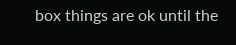box things are ok until the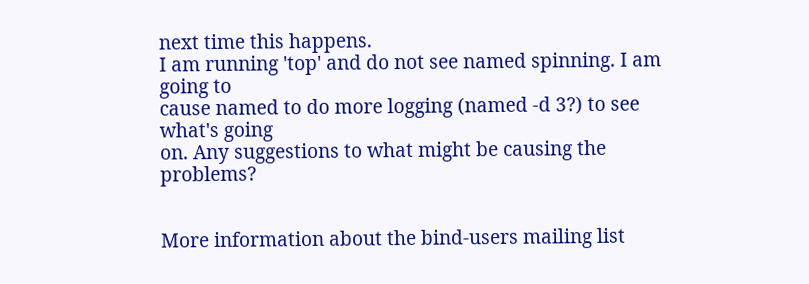next time this happens.
I am running 'top' and do not see named spinning. I am going to
cause named to do more logging (named -d 3?) to see what's going
on. Any suggestions to what might be causing the problems?


More information about the bind-users mailing list